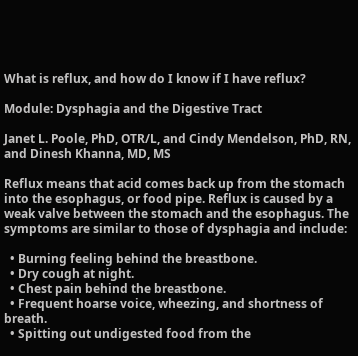What is reflux, and how do I know if I have reflux?

Module: Dysphagia and the Digestive Tract

Janet L. Poole, PhD, OTR/L, and Cindy Mendelson, PhD, RN, and Dinesh Khanna, MD, MS

Reflux means that acid comes back up from the stomach into the esophagus, or food pipe. Reflux is caused by a weak valve between the stomach and the esophagus. The symptoms are similar to those of dysphagia and include:

  • Burning feeling behind the breastbone.
  • Dry cough at night.
  • Chest pain behind the breastbone.
  • Frequent hoarse voice, wheezing, and shortness of breath.
  • Spitting out undigested food from the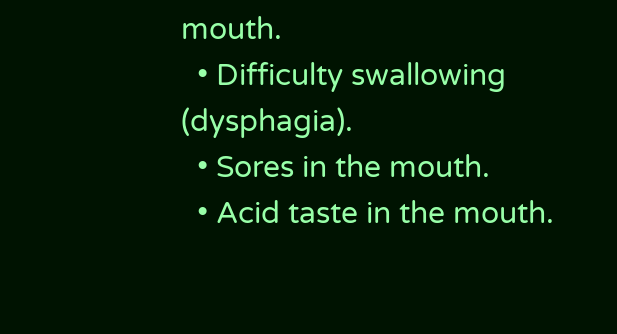mouth.
  • Difficulty swallowing (dysphagia).
  • Sores in the mouth.
  • Acid taste in the mouth.